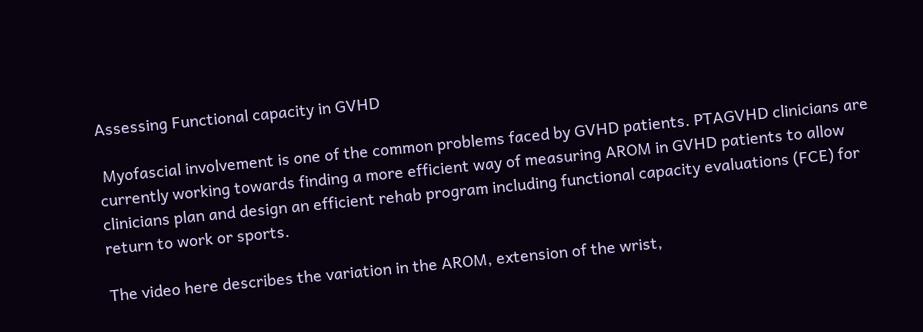Assessing Functional capacity in GVHD

 Myofascial involvement is one of the common problems faced by GVHD patients. PTAGVHD clinicians are currently working towards finding a more efficient way of measuring AROM in GVHD patients to allow clinicians plan and design an efficient rehab program including functional capacity evaluations (FCE) for return to work or sports.

The video here describes the variation in the AROM, extension of the wrist,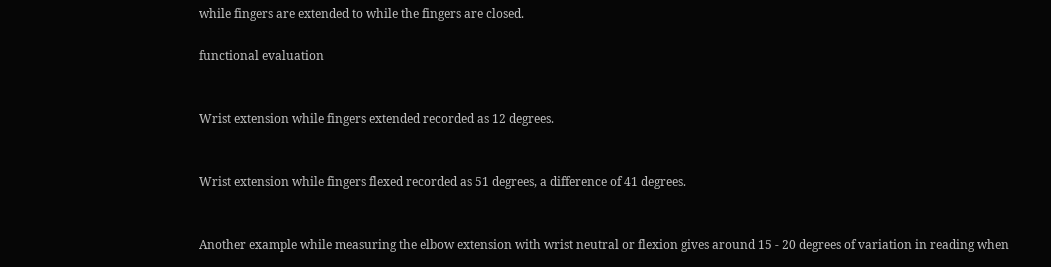while fingers are extended to while the fingers are closed.

functional evaluation


Wrist extension while fingers extended recorded as 12 degrees.


Wrist extension while fingers flexed recorded as 51 degrees, a difference of 41 degrees.


Another example while measuring the elbow extension with wrist neutral or flexion gives around 15 - 20 degrees of variation in reading when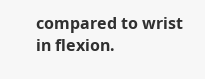compared to wrist in flexion.